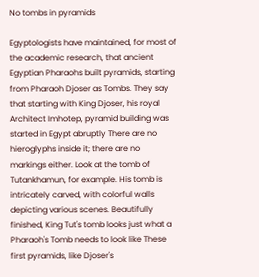No tombs in pyramids

Egyptologists have maintained, for most of the academic research, that ancient Egyptian Pharaohs built pyramids, starting from Pharaoh Djoser as Tombs. They say that starting with King Djoser, his royal Architect Imhotep, pyramid building was started in Egypt abruptly There are no hieroglyphs inside it; there are no markings either. Look at the tomb of Tutankhamun, for example. His tomb is intricately carved, with colorful walls depicting various scenes. Beautifully finished, King Tut's tomb looks just what a Pharaoh's Tomb needs to look like These first pyramids, like Djoser's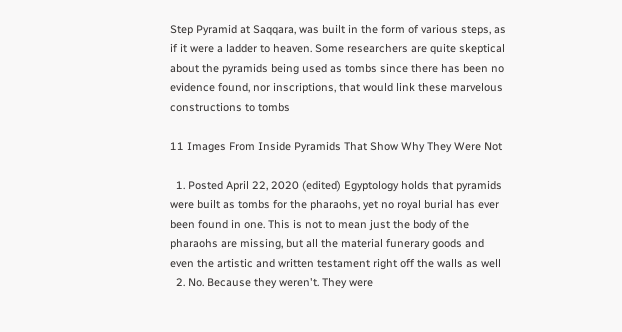Step Pyramid at Saqqara, was built in the form of various steps, as if it were a ladder to heaven. Some researchers are quite skeptical about the pyramids being used as tombs since there has been no evidence found, nor inscriptions, that would link these marvelous constructions to tombs

11 Images From Inside Pyramids That Show Why They Were Not

  1. Posted April 22, 2020 (edited) Egyptology holds that pyramids were built as tombs for the pharaohs, yet no royal burial has ever been found in one. This is not to mean just the body of the pharaohs are missing, but all the material funerary goods and even the artistic and written testament right off the walls as well
  2. No. Because they weren't. They were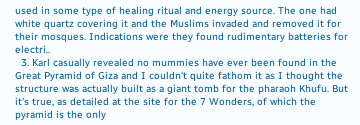used in some type of healing ritual and energy source. The one had white quartz covering it and the Muslims invaded and removed it for their mosques. Indications were they found rudimentary batteries for electri..
  3. Karl casually revealed no mummies have ever been found in the Great Pyramid of Giza and I couldn't quite fathom it as I thought the structure was actually built as a giant tomb for the pharaoh Khufu. But it's true, as detailed at the site for the 7 Wonders, of which the pyramid is the only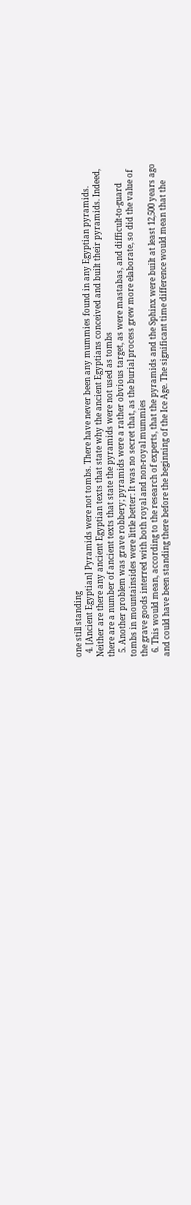one still standing
  4. [Ancient Egyptian] Pyramids were not tombs. There have never been any mummies found in any Egyptian pyramids. Neither are there any ancient Egyptian texts that state why the ancient Egyptians conceived and built their pyramids. Indeed, there are a number of ancient texts that state the pyramids were not used as tombs
  5. Another problem was grave robbery; pyramids were a rather obvious target, as were mastabas, and difficult-to-guard tombs in mountainsides were little better: It was no secret that, as the burial process grew more elaborate, so did the value of the grave goods interred with both royal and non-royal mummies
  6. This would mean, according to the research of experts, that the pyramids and the Sphinx were built at least 12,500 years ago and could have been standing there before the beginning of the Ice Age. The significant time difference would mean that the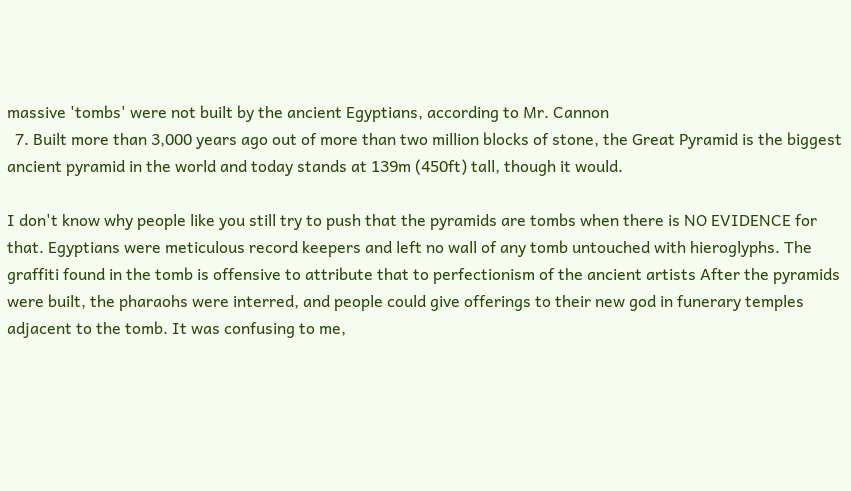massive 'tombs' were not built by the ancient Egyptians, according to Mr. Cannon
  7. Built more than 3,000 years ago out of more than two million blocks of stone, the Great Pyramid is the biggest ancient pyramid in the world and today stands at 139m (450ft) tall, though it would.

I don't know why people like you still try to push that the pyramids are tombs when there is NO EVIDENCE for that. Egyptians were meticulous record keepers and left no wall of any tomb untouched with hieroglyphs. The graffiti found in the tomb is offensive to attribute that to perfectionism of the ancient artists After the pyramids were built, the pharaohs were interred, and people could give offerings to their new god in funerary temples adjacent to the tomb. It was confusing to me,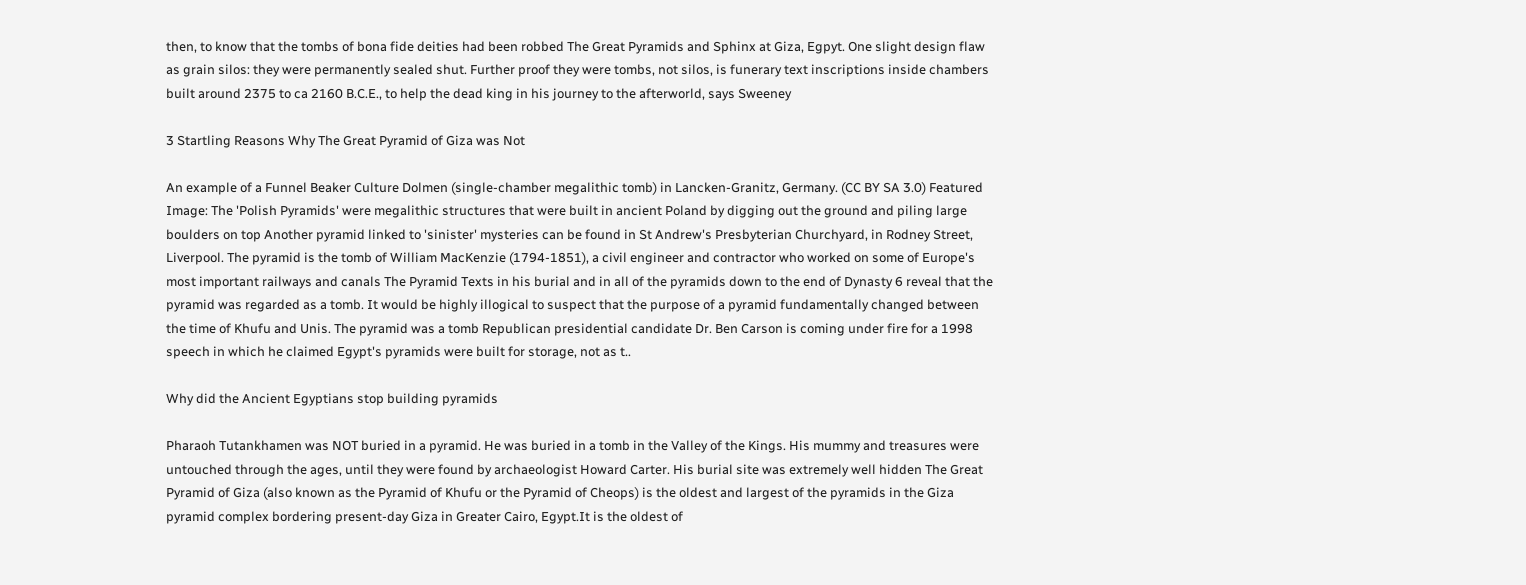then, to know that the tombs of bona fide deities had been robbed The Great Pyramids and Sphinx at Giza, Egpyt. One slight design flaw as grain silos: they were permanently sealed shut. Further proof they were tombs, not silos, is funerary text inscriptions inside chambers built around 2375 to ca 2160 B.C.E., to help the dead king in his journey to the afterworld, says Sweeney

3 Startling Reasons Why The Great Pyramid of Giza was Not

An example of a Funnel Beaker Culture Dolmen (single-chamber megalithic tomb) in Lancken-Granitz, Germany. (CC BY SA 3.0) Featured Image: The 'Polish Pyramids' were megalithic structures that were built in ancient Poland by digging out the ground and piling large boulders on top Another pyramid linked to 'sinister' mysteries can be found in St Andrew's Presbyterian Churchyard, in Rodney Street, Liverpool. The pyramid is the tomb of William MacKenzie (1794-1851), a civil engineer and contractor who worked on some of Europe's most important railways and canals The Pyramid Texts in his burial and in all of the pyramids down to the end of Dynasty 6 reveal that the pyramid was regarded as a tomb. It would be highly illogical to suspect that the purpose of a pyramid fundamentally changed between the time of Khufu and Unis. The pyramid was a tomb Republican presidential candidate Dr. Ben Carson is coming under fire for a 1998 speech in which he claimed Egypt's pyramids were built for storage, not as t..

Why did the Ancient Egyptians stop building pyramids

Pharaoh Tutankhamen was NOT buried in a pyramid. He was buried in a tomb in the Valley of the Kings. His mummy and treasures were untouched through the ages, until they were found by archaeologist Howard Carter. His burial site was extremely well hidden The Great Pyramid of Giza (also known as the Pyramid of Khufu or the Pyramid of Cheops) is the oldest and largest of the pyramids in the Giza pyramid complex bordering present-day Giza in Greater Cairo, Egypt.It is the oldest of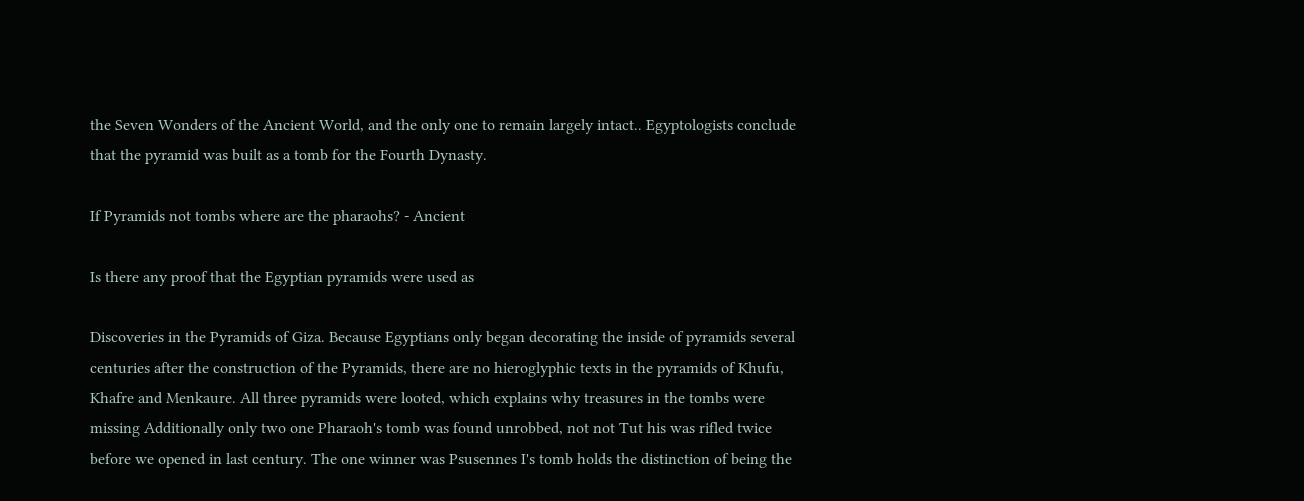the Seven Wonders of the Ancient World, and the only one to remain largely intact.. Egyptologists conclude that the pyramid was built as a tomb for the Fourth Dynasty.

If Pyramids not tombs where are the pharaohs? - Ancient

Is there any proof that the Egyptian pyramids were used as

Discoveries in the Pyramids of Giza. Because Egyptians only began decorating the inside of pyramids several centuries after the construction of the Pyramids, there are no hieroglyphic texts in the pyramids of Khufu, Khafre and Menkaure. All three pyramids were looted, which explains why treasures in the tombs were missing Additionally only two one Pharaoh's tomb was found unrobbed, not not Tut his was rifled twice before we opened in last century. The one winner was Psusennes I's tomb holds the distinction of being the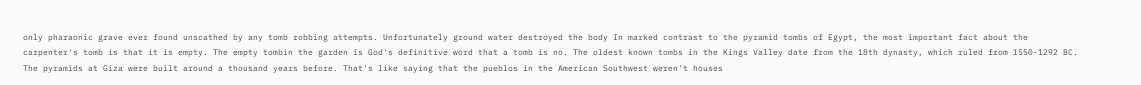only pharaonic grave ever found unscathed by any tomb robbing attempts. Unfortunately ground water destroyed the body In marked contrast to the pyramid tombs of Egypt, the most important fact about the carpenter's tomb is that it is empty. The empty tombin the garden is God's definitive word that a tomb is no. The oldest known tombs in the Kings Valley date from the 18th dynasty, which ruled from 1550-1292 BC. The pyramids at Giza were built around a thousand years before. That's like saying that the pueblos in the American Southwest weren't houses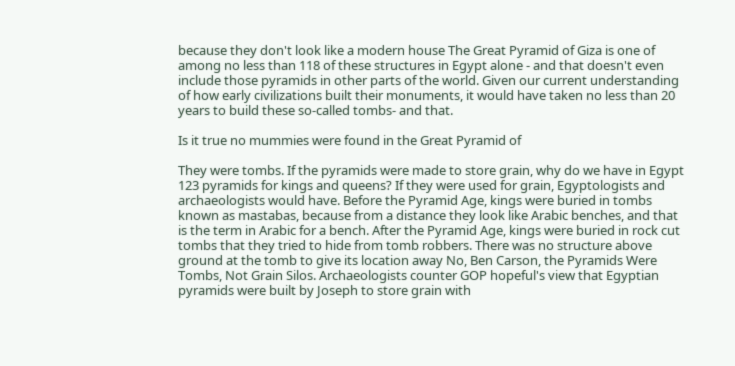because they don't look like a modern house The Great Pyramid of Giza is one of among no less than 118 of these structures in Egypt alone - and that doesn't even include those pyramids in other parts of the world. Given our current understanding of how early civilizations built their monuments, it would have taken no less than 20 years to build these so-called tombs- and that.

Is it true no mummies were found in the Great Pyramid of

They were tombs. If the pyramids were made to store grain, why do we have in Egypt 123 pyramids for kings and queens? If they were used for grain, Egyptologists and archaeologists would have. Before the Pyramid Age, kings were buried in tombs known as mastabas, because from a distance they look like Arabic benches, and that is the term in Arabic for a bench. After the Pyramid Age, kings were buried in rock cut tombs that they tried to hide from tomb robbers. There was no structure above ground at the tomb to give its location away No, Ben Carson, the Pyramids Were Tombs, Not Grain Silos. Archaeologists counter GOP hopeful's view that Egyptian pyramids were built by Joseph to store grain with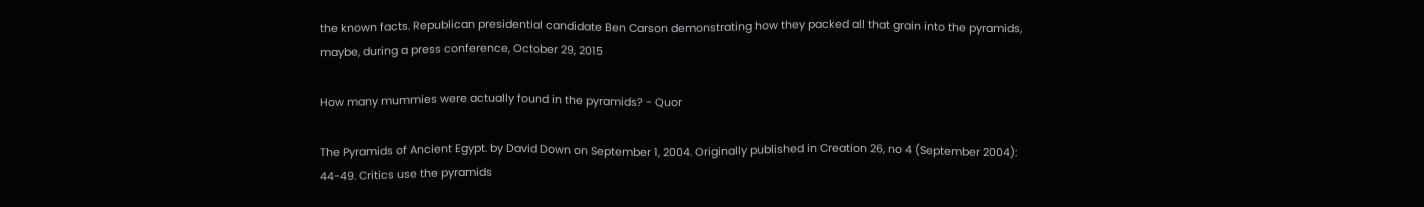the known facts. Republican presidential candidate Ben Carson demonstrating how they packed all that grain into the pyramids, maybe, during a press conference, October 29, 2015

How many mummies were actually found in the pyramids? - Quor

The Pyramids of Ancient Egypt. by David Down on September 1, 2004. Originally published in Creation 26, no 4 (September 2004): 44-49. Critics use the pyramids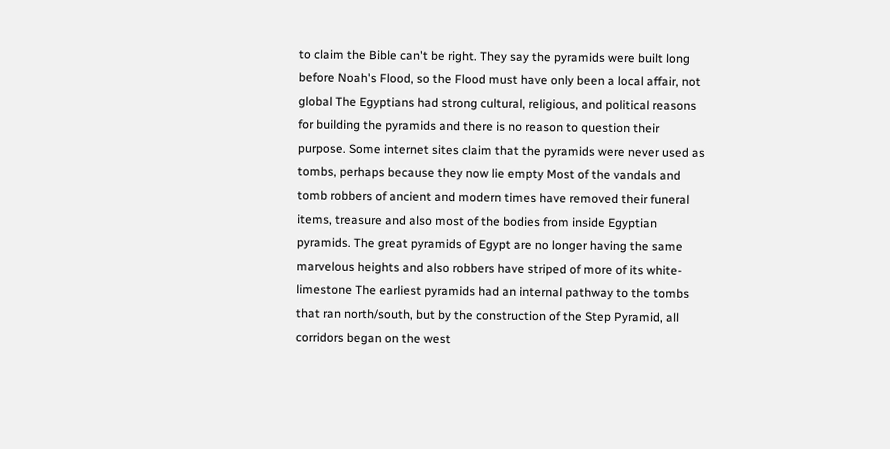to claim the Bible can't be right. They say the pyramids were built long before Noah's Flood, so the Flood must have only been a local affair, not global The Egyptians had strong cultural, religious, and political reasons for building the pyramids and there is no reason to question their purpose. Some internet sites claim that the pyramids were never used as tombs, perhaps because they now lie empty Most of the vandals and tomb robbers of ancient and modern times have removed their funeral items, treasure and also most of the bodies from inside Egyptian pyramids. The great pyramids of Egypt are no longer having the same marvelous heights and also robbers have striped of more of its white-limestone The earliest pyramids had an internal pathway to the tombs that ran north/south, but by the construction of the Step Pyramid, all corridors began on the west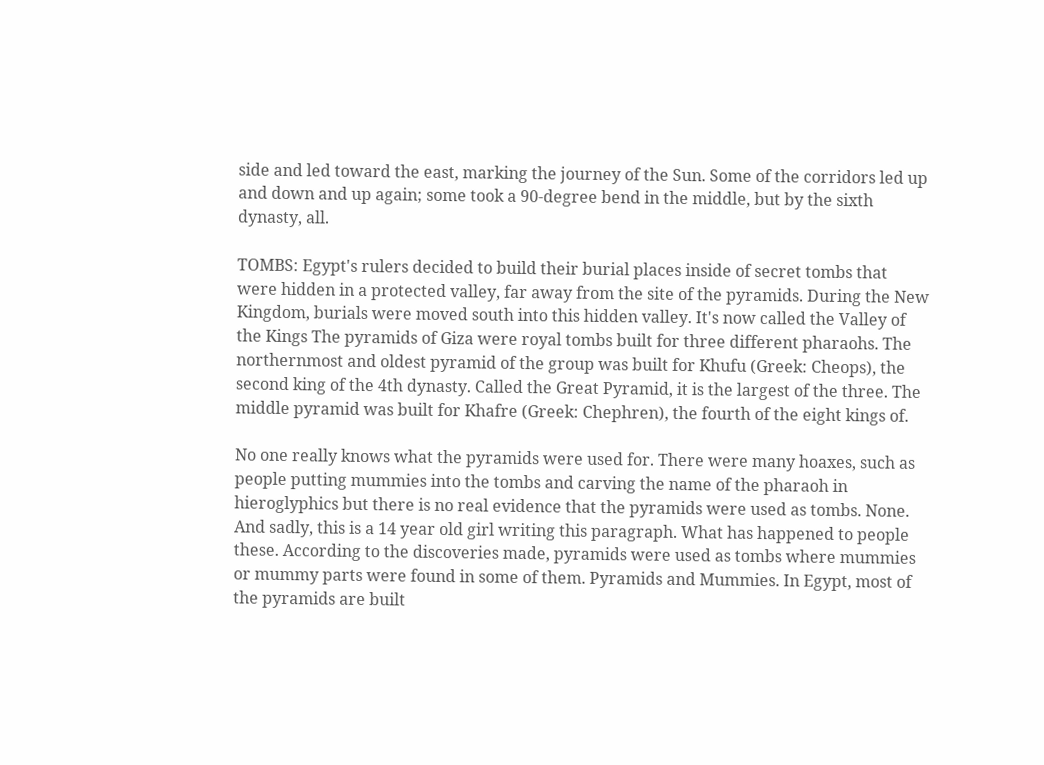side and led toward the east, marking the journey of the Sun. Some of the corridors led up and down and up again; some took a 90-degree bend in the middle, but by the sixth dynasty, all.

TOMBS: Egypt's rulers decided to build their burial places inside of secret tombs that were hidden in a protected valley, far away from the site of the pyramids. During the New Kingdom, burials were moved south into this hidden valley. It's now called the Valley of the Kings The pyramids of Giza were royal tombs built for three different pharaohs. The northernmost and oldest pyramid of the group was built for Khufu (Greek: Cheops), the second king of the 4th dynasty. Called the Great Pyramid, it is the largest of the three. The middle pyramid was built for Khafre (Greek: Chephren), the fourth of the eight kings of.

No one really knows what the pyramids were used for. There were many hoaxes, such as people putting mummies into the tombs and carving the name of the pharaoh in hieroglyphics but there is no real evidence that the pyramids were used as tombs. None. And sadly, this is a 14 year old girl writing this paragraph. What has happened to people these. According to the discoveries made, pyramids were used as tombs where mummies or mummy parts were found in some of them. Pyramids and Mummies. In Egypt, most of the pyramids are built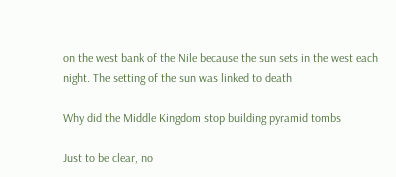on the west bank of the Nile because the sun sets in the west each night. The setting of the sun was linked to death

Why did the Middle Kingdom stop building pyramid tombs

Just to be clear, no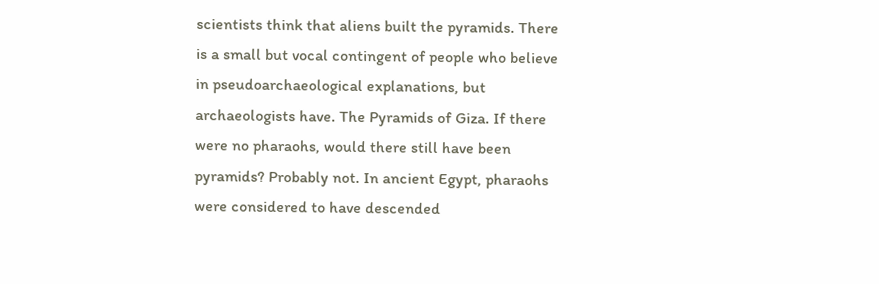scientists think that aliens built the pyramids. There is a small but vocal contingent of people who believe in pseudoarchaeological explanations, but archaeologists have. The Pyramids of Giza. If there were no pharaohs, would there still have been pyramids? Probably not. In ancient Egypt, pharaohs were considered to have descended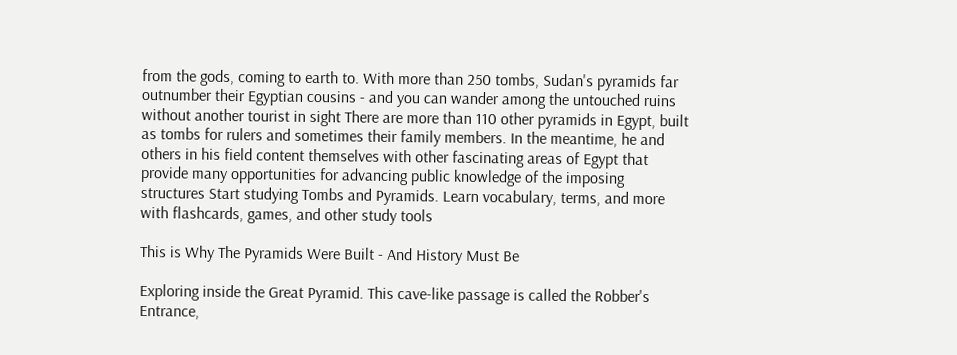from the gods, coming to earth to. With more than 250 tombs, Sudan's pyramids far outnumber their Egyptian cousins - and you can wander among the untouched ruins without another tourist in sight There are more than 110 other pyramids in Egypt, built as tombs for rulers and sometimes their family members. In the meantime, he and others in his field content themselves with other fascinating areas of Egypt that provide many opportunities for advancing public knowledge of the imposing structures Start studying Tombs and Pyramids. Learn vocabulary, terms, and more with flashcards, games, and other study tools

This is Why The Pyramids Were Built - And History Must Be

Exploring inside the Great Pyramid. This cave-like passage is called the Robber's Entrance,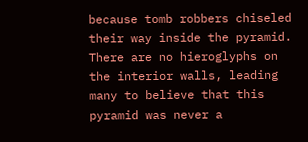because tomb robbers chiseled their way inside the pyramid. There are no hieroglyphs on the interior walls, leading many to believe that this pyramid was never a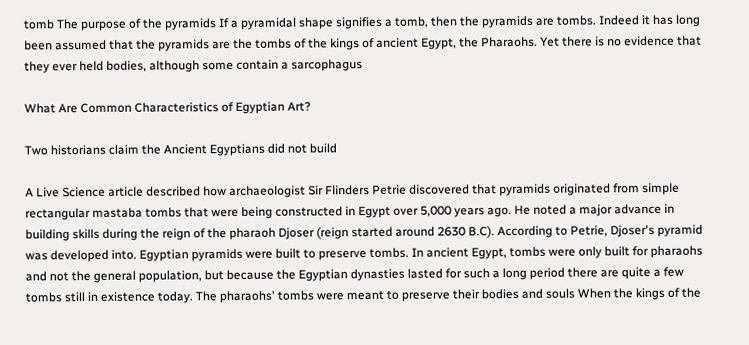tomb The purpose of the pyramids If a pyramidal shape signifies a tomb, then the pyramids are tombs. Indeed it has long been assumed that the pyramids are the tombs of the kings of ancient Egypt, the Pharaohs. Yet there is no evidence that they ever held bodies, although some contain a sarcophagus

What Are Common Characteristics of Egyptian Art?

Two historians claim the Ancient Egyptians did not build

A Live Science article described how archaeologist Sir Flinders Petrie discovered that pyramids originated from simple rectangular mastaba tombs that were being constructed in Egypt over 5,000 years ago. He noted a major advance in building skills during the reign of the pharaoh Djoser (reign started around 2630 B.C). According to Petrie, Djoser's pyramid was developed into. Egyptian pyramids were built to preserve tombs. In ancient Egypt, tombs were only built for pharaohs and not the general population, but because the Egyptian dynasties lasted for such a long period there are quite a few tombs still in existence today. The pharaohs' tombs were meant to preserve their bodies and souls When the kings of the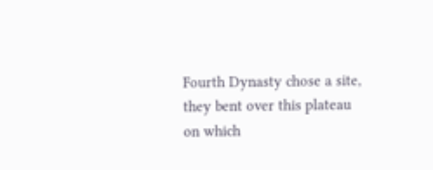Fourth Dynasty chose a site, they bent over this plateau on which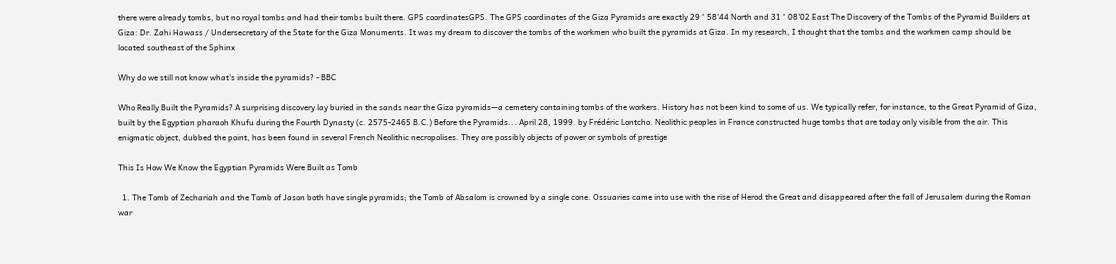there were already tombs, but no royal tombs and had their tombs built there. GPS coordinatesGPS. The GPS coordinates of the Giza Pyramids are exactly 29 ° 58'44 North and 31 ° 08'02 East The Discovery of the Tombs of the Pyramid Builders at Giza: Dr. Zahi Hawass / Undersecretary of the State for the Giza Monuments. It was my dream to discover the tombs of the workmen who built the pyramids at Giza. In my research, I thought that the tombs and the workmen camp should be located southeast of the Sphinx

Why do we still not know what's inside the pyramids? - BBC

Who Really Built the Pyramids? A surprising discovery lay buried in the sands near the Giza pyramids—a cemetery containing tombs of the workers. History has not been kind to some of us. We typically refer, for instance, to the Great Pyramid of Giza, built by the Egyptian pharaoh Khufu during the Fourth Dynasty (c. 2575-2465 B.C.) Before the Pyramids... April 28, 1999. by Frédéric Lontcho. Neolithic peoples in France constructed huge tombs that are today only visible from the air. This enigmatic object, dubbed the point, has been found in several French Neolithic necropolises. They are possibly objects of power or symbols of prestige

This Is How We Know the Egyptian Pyramids Were Built as Tomb

  1. The Tomb of Zechariah and the Tomb of Jason both have single pyramids; the Tomb of Absalom is crowned by a single cone. Ossuaries came into use with the rise of Herod the Great and disappeared after the fall of Jerusalem during the Roman war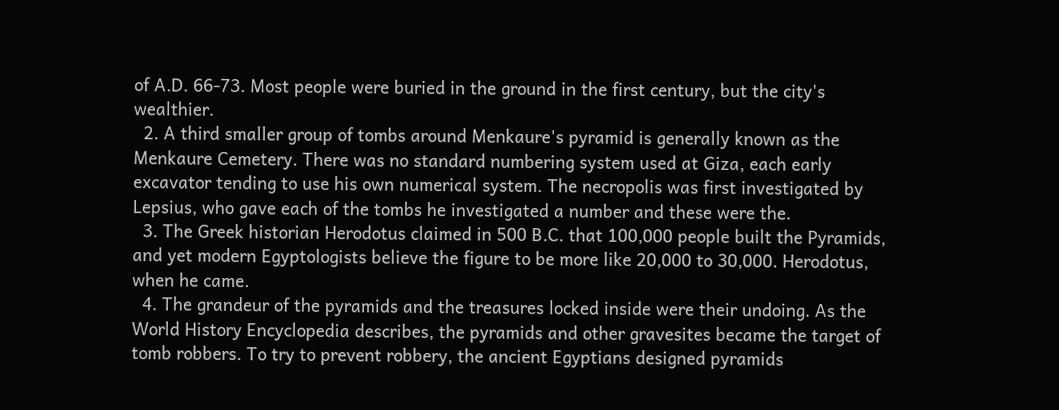of A.D. 66-73. Most people were buried in the ground in the first century, but the city's wealthier.
  2. A third smaller group of tombs around Menkaure's pyramid is generally known as the Menkaure Cemetery. There was no standard numbering system used at Giza, each early excavator tending to use his own numerical system. The necropolis was first investigated by Lepsius, who gave each of the tombs he investigated a number and these were the.
  3. The Greek historian Herodotus claimed in 500 B.C. that 100,000 people built the Pyramids, and yet modern Egyptologists believe the figure to be more like 20,000 to 30,000. Herodotus, when he came.
  4. The grandeur of the pyramids and the treasures locked inside were their undoing. As the World History Encyclopedia describes, the pyramids and other gravesites became the target of tomb robbers. To try to prevent robbery, the ancient Egyptians designed pyramids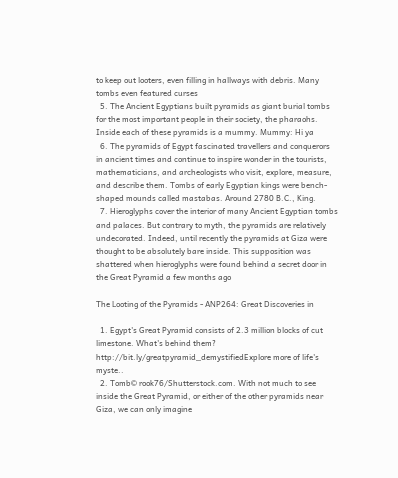to keep out looters, even filling in hallways with debris. Many tombs even featured curses
  5. The Ancient Egyptians built pyramids as giant burial tombs for the most important people in their society, the pharaohs. Inside each of these pyramids is a mummy. Mummy: Hi ya
  6. The pyramids of Egypt fascinated travellers and conquerors in ancient times and continue to inspire wonder in the tourists, mathematicians, and archeologists who visit, explore, measure, and describe them. Tombs of early Egyptian kings were bench-shaped mounds called mastabas. Around 2780 B.C., King.
  7. Hieroglyphs cover the interior of many Ancient Egyptian tombs and palaces. But contrary to myth, the pyramids are relatively undecorated. Indeed, until recently the pyramids at Giza were thought to be absolutely bare inside. This supposition was shattered when hieroglyphs were found behind a secret door in the Great Pyramid a few months ago

The Looting of the Pyramids - ANP264: Great Discoveries in

  1. Egypt's Great Pyramid consists of 2.3 million blocks of cut limestone. What's behind them? http://bit.ly/greatpyramid_demystifiedExplore more of life's myste..
  2. Tomb© rook76/Shutterstock.com. With not much to see inside the Great Pyramid, or either of the other pyramids near Giza, we can only imagine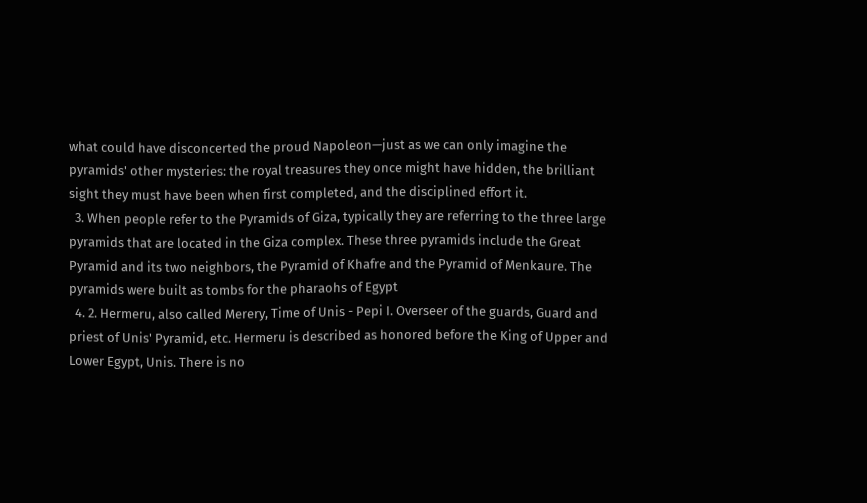what could have disconcerted the proud Napoleon—just as we can only imagine the pyramids' other mysteries: the royal treasures they once might have hidden, the brilliant sight they must have been when first completed, and the disciplined effort it.
  3. When people refer to the Pyramids of Giza, typically they are referring to the three large pyramids that are located in the Giza complex. These three pyramids include the Great Pyramid and its two neighbors, the Pyramid of Khafre and the Pyramid of Menkaure. The pyramids were built as tombs for the pharaohs of Egypt
  4. 2. Hermeru, also called Merery, Time of Unis - Pepi I. Overseer of the guards, Guard and priest of Unis' Pyramid, etc. Hermeru is described as honored before the King of Upper and Lower Egypt, Unis. There is no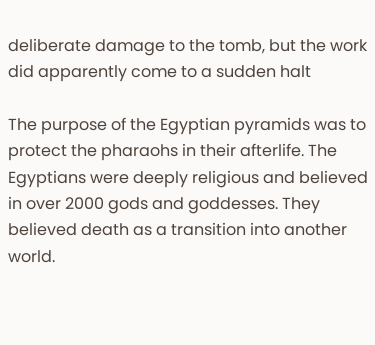deliberate damage to the tomb, but the work did apparently come to a sudden halt

The purpose of the Egyptian pyramids was to protect the pharaohs in their afterlife. The Egyptians were deeply religious and believed in over 2000 gods and goddesses. They believed death as a transition into another world.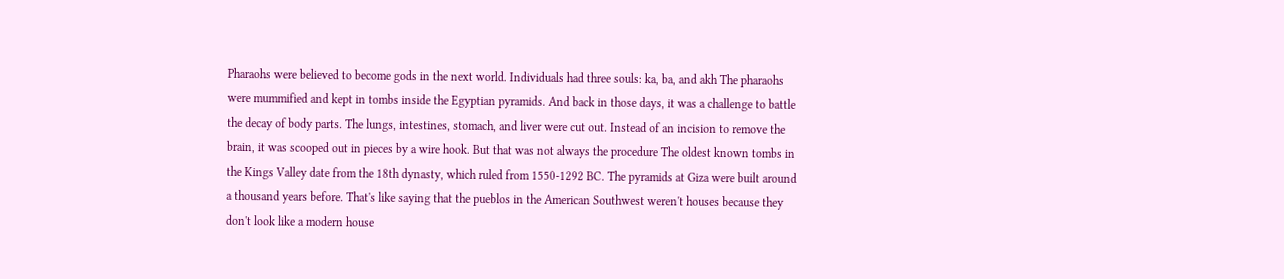Pharaohs were believed to become gods in the next world. Individuals had three souls: ka, ba, and akh The pharaohs were mummified and kept in tombs inside the Egyptian pyramids. And back in those days, it was a challenge to battle the decay of body parts. The lungs, intestines, stomach, and liver were cut out. Instead of an incision to remove the brain, it was scooped out in pieces by a wire hook. But that was not always the procedure The oldest known tombs in the Kings Valley date from the 18th dynasty, which ruled from 1550-1292 BC. The pyramids at Giza were built around a thousand years before. That's like saying that the pueblos in the American Southwest weren't houses because they don't look like a modern house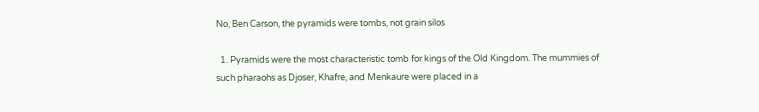No, Ben Carson, the pyramids were tombs, not grain silos

  1. Pyramids were the most characteristic tomb for kings of the Old Kingdom. The mummies of such pharaohs as Djoser, Khafre, and Menkaure were placed in a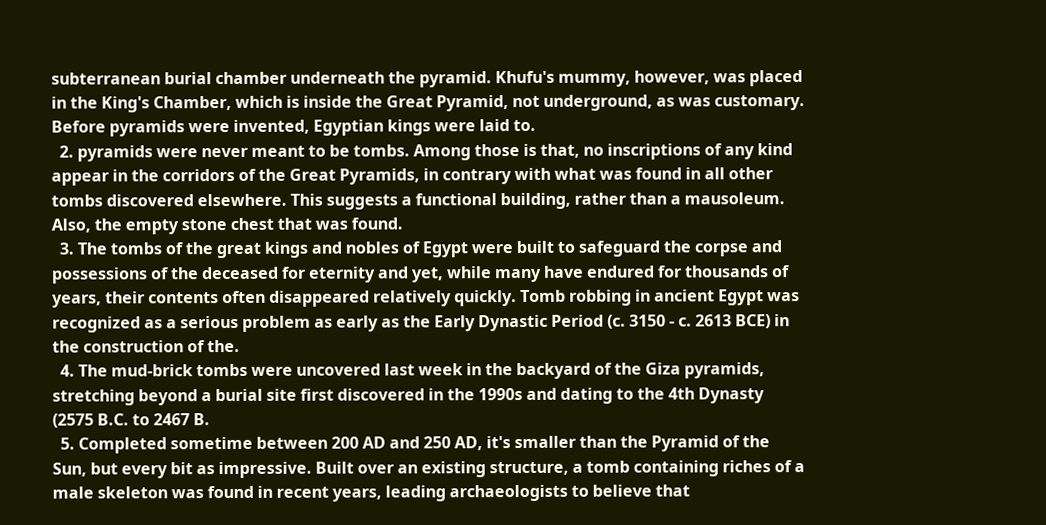subterranean burial chamber underneath the pyramid. Khufu's mummy, however, was placed in the King's Chamber, which is inside the Great Pyramid, not underground, as was customary. Before pyramids were invented, Egyptian kings were laid to.
  2. pyramids were never meant to be tombs. Among those is that, no inscriptions of any kind appear in the corridors of the Great Pyramids, in contrary with what was found in all other tombs discovered elsewhere. This suggests a functional building, rather than a mausoleum. Also, the empty stone chest that was found.
  3. The tombs of the great kings and nobles of Egypt were built to safeguard the corpse and possessions of the deceased for eternity and yet, while many have endured for thousands of years, their contents often disappeared relatively quickly. Tomb robbing in ancient Egypt was recognized as a serious problem as early as the Early Dynastic Period (c. 3150 - c. 2613 BCE) in the construction of the.
  4. The mud-brick tombs were uncovered last week in the backyard of the Giza pyramids, stretching beyond a burial site first discovered in the 1990s and dating to the 4th Dynasty (2575 B.C. to 2467 B.
  5. Completed sometime between 200 AD and 250 AD, it's smaller than the Pyramid of the Sun, but every bit as impressive. Built over an existing structure, a tomb containing riches of a male skeleton was found in recent years, leading archaeologists to believe that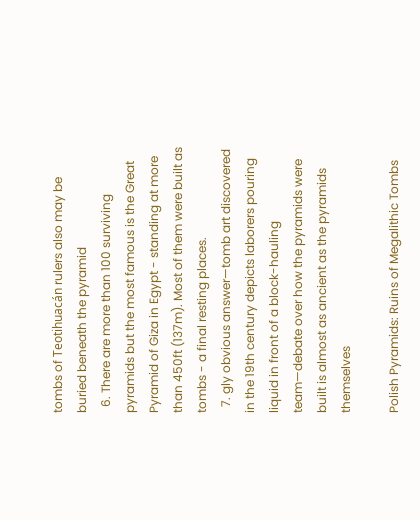tombs of Teotihuacán rulers also may be buried beneath the pyramid
  6. There are more than 100 surviving pyramids but the most famous is the Great Pyramid of Giza in Egypt - standing at more than 450ft (137m). Most of them were built as tombs - a final resting places.
  7. gly obvious answer—tomb art discovered in the 19th century depicts laborers pouring liquid in front of a block-hauling team—debate over how the pyramids were built is almost as ancient as the pyramids themselves

Polish Pyramids: Ruins of Megalithic Tombs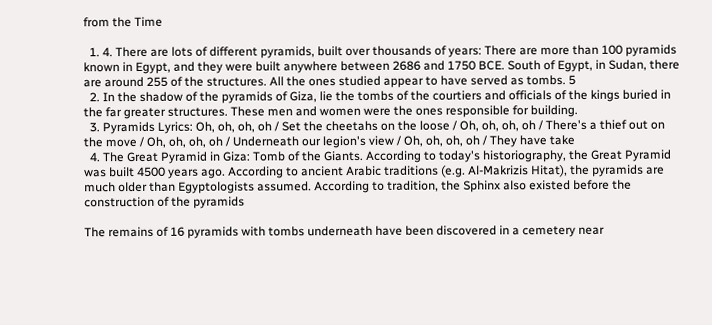from the Time

  1. 4. There are lots of different pyramids, built over thousands of years: There are more than 100 pyramids known in Egypt, and they were built anywhere between 2686 and 1750 BCE. South of Egypt, in Sudan, there are around 255 of the structures. All the ones studied appear to have served as tombs. 5
  2. In the shadow of the pyramids of Giza, lie the tombs of the courtiers and officials of the kings buried in the far greater structures. These men and women were the ones responsible for building.
  3. Pyramids Lyrics: Oh, oh, oh, oh / Set the cheetahs on the loose / Oh, oh, oh, oh / There's a thief out on the move / Oh, oh, oh, oh / Underneath our legion's view / Oh, oh, oh, oh / They have take
  4. The Great Pyramid in Giza: Tomb of the Giants. According to today's historiography, the Great Pyramid was built 4500 years ago. According to ancient Arabic traditions (e.g. Al-Makrizis Hitat), the pyramids are much older than Egyptologists assumed. According to tradition, the Sphinx also existed before the construction of the pyramids

The remains of 16 pyramids with tombs underneath have been discovered in a cemetery near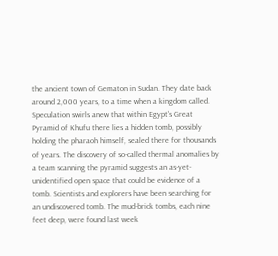the ancient town of Gematon in Sudan. They date back around 2,000 years, to a time when a kingdom called. Speculation swirls anew that within Egypt's Great Pyramid of Khufu there lies a hidden tomb, possibly holding the pharaoh himself, sealed there for thousands of years. The discovery of so-called thermal anomalies by a team scanning the pyramid suggests an as-yet-unidentified open space that could be evidence of a tomb. Scientists and explorers have been searching for an undiscovered tomb. The mud-brick tombs, each nine feet deep, were found last week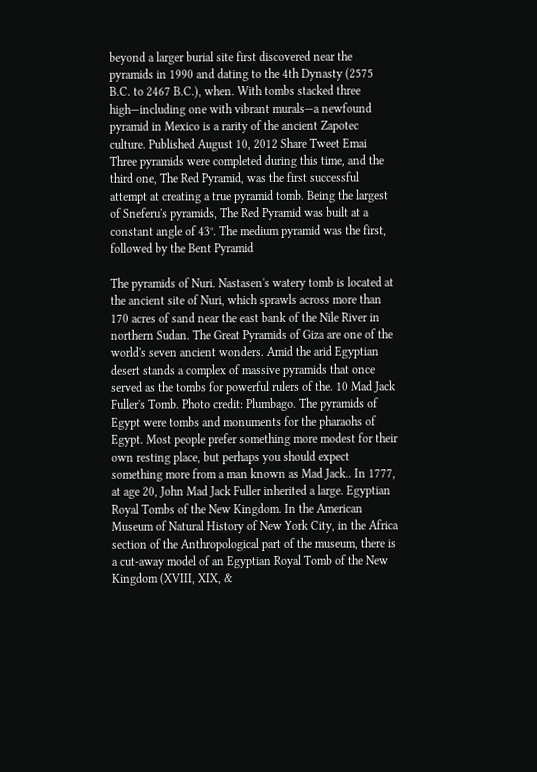beyond a larger burial site first discovered near the pyramids in 1990 and dating to the 4th Dynasty (2575 B.C. to 2467 B.C.), when. With tombs stacked three high—including one with vibrant murals—a newfound pyramid in Mexico is a rarity of the ancient Zapotec culture. Published August 10, 2012 Share Tweet Emai Three pyramids were completed during this time, and the third one, The Red Pyramid, was the first successful attempt at creating a true pyramid tomb. Being the largest of Sneferu's pyramids, The Red Pyramid was built at a constant angle of 43°. The medium pyramid was the first, followed by the Bent Pyramid

The pyramids of Nuri. Nastasen's watery tomb is located at the ancient site of Nuri, which sprawls across more than 170 acres of sand near the east bank of the Nile River in northern Sudan. The Great Pyramids of Giza are one of the world's seven ancient wonders. Amid the arid Egyptian desert stands a complex of massive pyramids that once served as the tombs for powerful rulers of the. 10 Mad Jack Fuller's Tomb. Photo credit: Plumbago. The pyramids of Egypt were tombs and monuments for the pharaohs of Egypt. Most people prefer something more modest for their own resting place, but perhaps you should expect something more from a man known as Mad Jack.. In 1777, at age 20, John Mad Jack Fuller inherited a large. Egyptian Royal Tombs of the New Kingdom. In the American Museum of Natural History of New York City, in the Africa section of the Anthropological part of the museum, there is a cut-away model of an Egyptian Royal Tomb of the New Kingdom (XVIII, XIX, &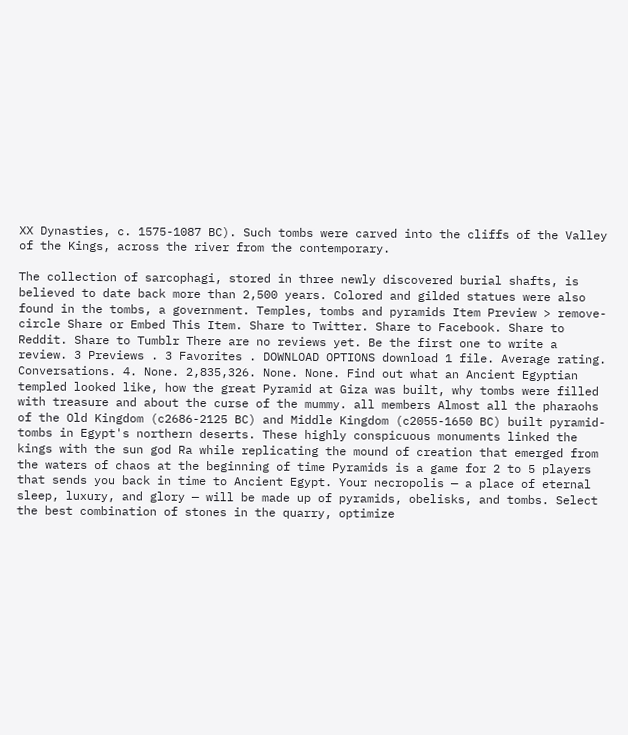XX Dynasties, c. 1575-1087 BC). Such tombs were carved into the cliffs of the Valley of the Kings, across the river from the contemporary.

The collection of sarcophagi, stored in three newly discovered burial shafts, is believed to date back more than 2,500 years. Colored and gilded statues were also found in the tombs, a government. Temples, tombs and pyramids Item Preview > remove-circle Share or Embed This Item. Share to Twitter. Share to Facebook. Share to Reddit. Share to Tumblr There are no reviews yet. Be the first one to write a review. 3 Previews . 3 Favorites . DOWNLOAD OPTIONS download 1 file. Average rating. Conversations. 4. None. 2,835,326. None. None. Find out what an Ancient Egyptian templed looked like, how the great Pyramid at Giza was built, why tombs were filled with treasure and about the curse of the mummy. all members Almost all the pharaohs of the Old Kingdom (c2686-2125 BC) and Middle Kingdom (c2055-1650 BC) built pyramid-tombs in Egypt's northern deserts. These highly conspicuous monuments linked the kings with the sun god Ra while replicating the mound of creation that emerged from the waters of chaos at the beginning of time Pyramids is a game for 2 to 5 players that sends you back in time to Ancient Egypt. Your necropolis — a place of eternal sleep, luxury, and glory — will be made up of pyramids, obelisks, and tombs. Select the best combination of stones in the quarry, optimize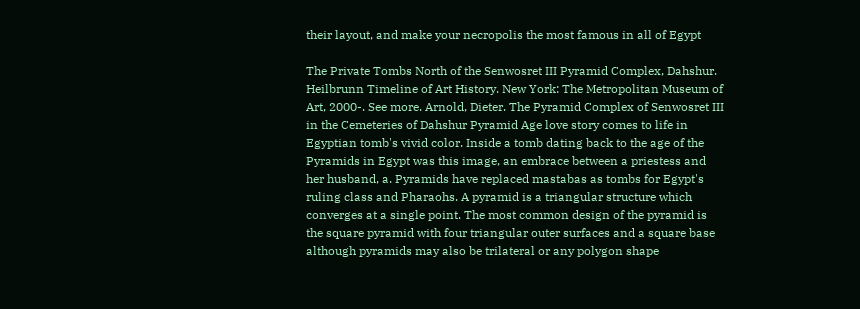their layout, and make your necropolis the most famous in all of Egypt

The Private Tombs North of the Senwosret III Pyramid Complex, Dahshur. Heilbrunn Timeline of Art History. New York: The Metropolitan Museum of Art, 2000-. See more. Arnold, Dieter. The Pyramid Complex of Senwosret III in the Cemeteries of Dahshur Pyramid Age love story comes to life in Egyptian tomb's vivid color. Inside a tomb dating back to the age of the Pyramids in Egypt was this image, an embrace between a priestess and her husband, a. Pyramids have replaced mastabas as tombs for Egypt's ruling class and Pharaohs. A pyramid is a triangular structure which converges at a single point. The most common design of the pyramid is the square pyramid with four triangular outer surfaces and a square base although pyramids may also be trilateral or any polygon shape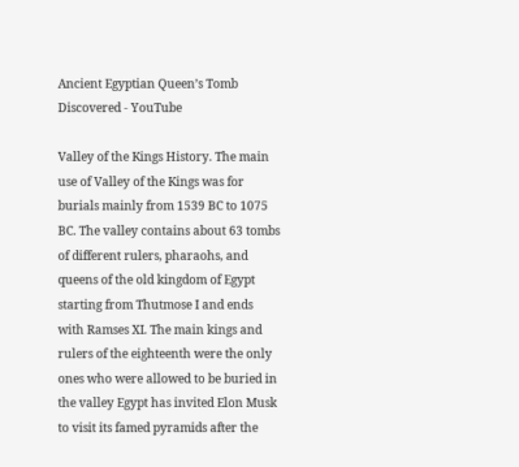Ancient Egyptian Queen’s Tomb Discovered - YouTube

Valley of the Kings History. The main use of Valley of the Kings was for burials mainly from 1539 BC to 1075 BC. The valley contains about 63 tombs of different rulers, pharaohs, and queens of the old kingdom of Egypt starting from Thutmose I and ends with Ramses XI. The main kings and rulers of the eighteenth were the only ones who were allowed to be buried in the valley Egypt has invited Elon Musk to visit its famed pyramids after the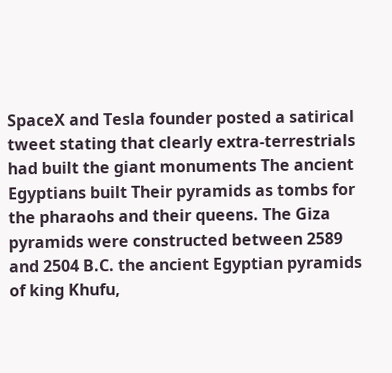SpaceX and Tesla founder posted a satirical tweet stating that clearly extra-terrestrials had built the giant monuments The ancient Egyptians built Their pyramids as tombs for the pharaohs and their queens. The Giza pyramids were constructed between 2589 and 2504 B.C. the ancient Egyptian pyramids of king Khufu,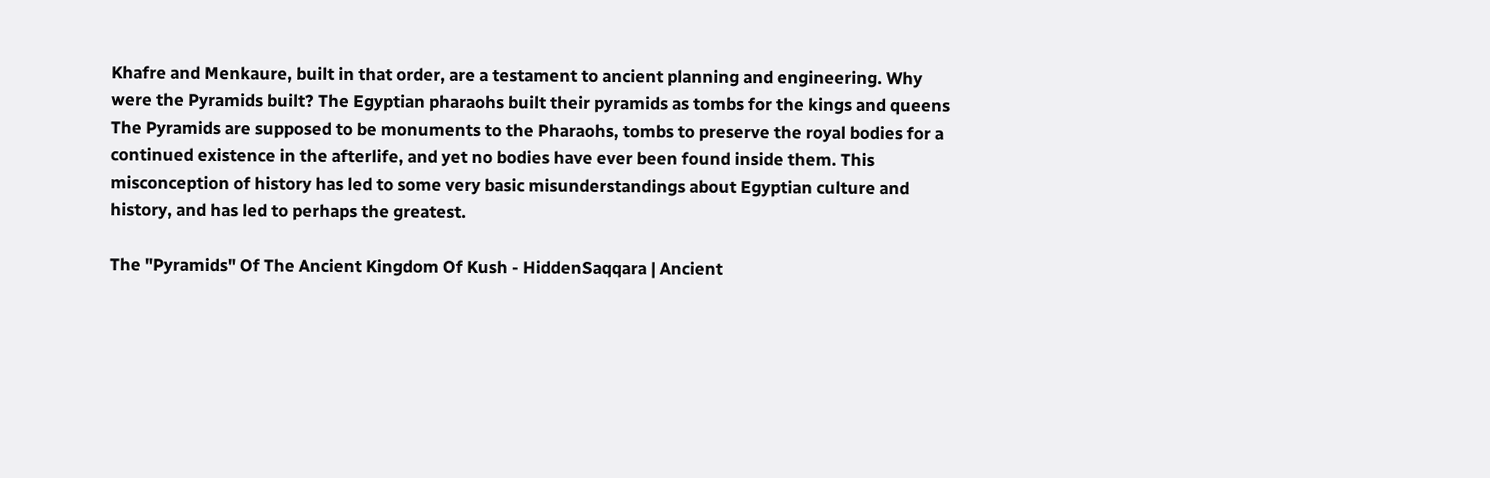Khafre and Menkaure, built in that order, are a testament to ancient planning and engineering. Why were the Pyramids built? The Egyptian pharaohs built their pyramids as tombs for the kings and queens The Pyramids are supposed to be monuments to the Pharaohs, tombs to preserve the royal bodies for a continued existence in the afterlife, and yet no bodies have ever been found inside them. This misconception of history has led to some very basic misunderstandings about Egyptian culture and history, and has led to perhaps the greatest.

The "Pyramids" Of The Ancient Kingdom Of Kush - HiddenSaqqara | Ancient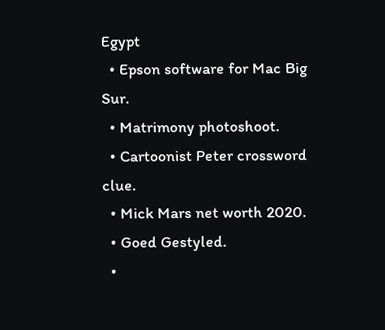Egypt
  • Epson software for Mac Big Sur.
  • Matrimony photoshoot.
  • Cartoonist Peter crossword clue.
  • Mick Mars net worth 2020.
  • Goed Gestyled.
  •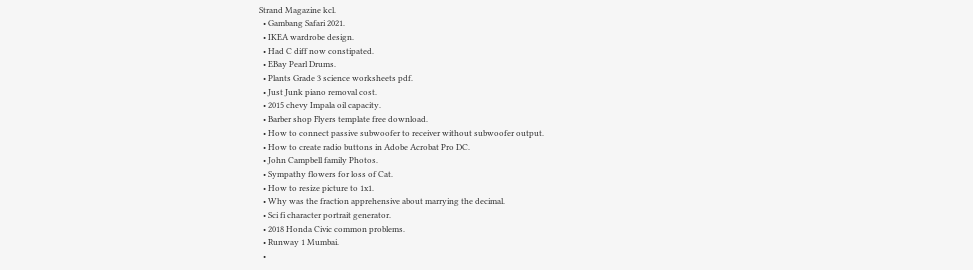Strand Magazine kcl.
  • Gambang Safari 2021.
  • IKEA wardrobe design.
  • Had C diff now constipated.
  • EBay Pearl Drums.
  • Plants Grade 3 science worksheets pdf.
  • Just Junk piano removal cost.
  • 2015 chevy Impala oil capacity.
  • Barber shop Flyers template free download.
  • How to connect passive subwoofer to receiver without subwoofer output.
  • How to create radio buttons in Adobe Acrobat Pro DC.
  • John Campbell family Photos.
  • Sympathy flowers for loss of Cat.
  • How to resize picture to 1x1.
  • Why was the fraction apprehensive about marrying the decimal.
  • Sci fi character portrait generator.
  • 2018 Honda Civic common problems.
  • Runway 1 Mumbai.
  •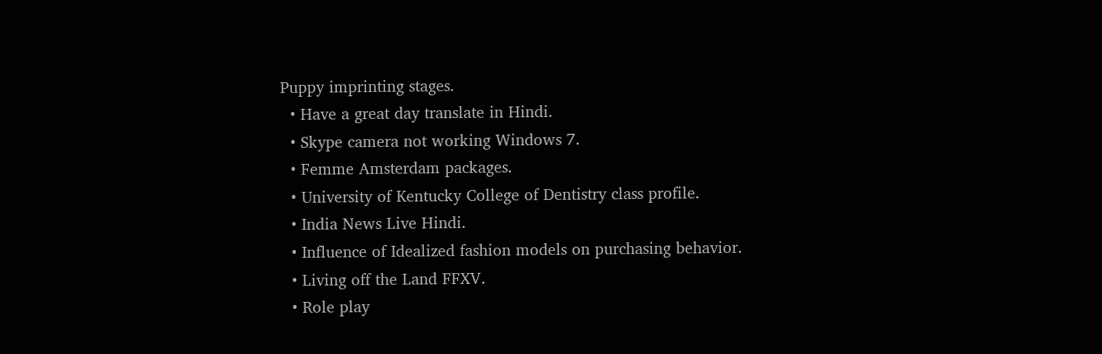Puppy imprinting stages.
  • Have a great day translate in Hindi.
  • Skype camera not working Windows 7.
  • Femme Amsterdam packages.
  • University of Kentucky College of Dentistry class profile.
  • India News Live Hindi.
  • Influence of Idealized fashion models on purchasing behavior.
  • Living off the Land FFXV.
  • Role play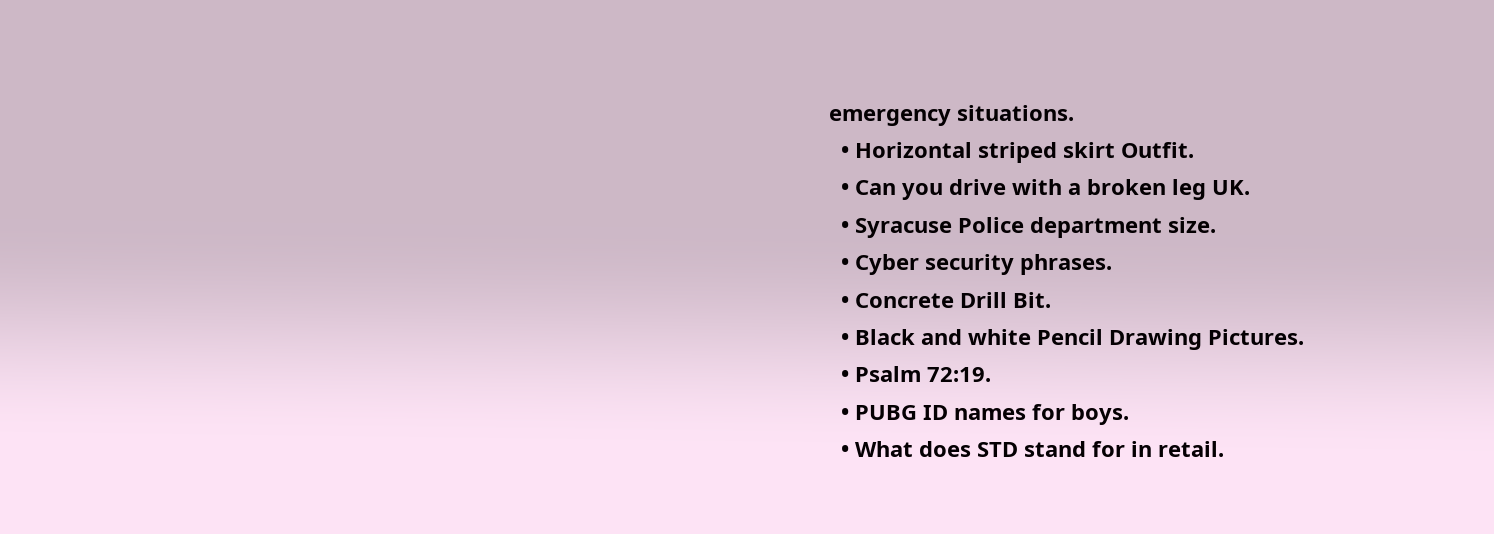emergency situations.
  • Horizontal striped skirt Outfit.
  • Can you drive with a broken leg UK.
  • Syracuse Police department size.
  • Cyber security phrases.
  • Concrete Drill Bit.
  • Black and white Pencil Drawing Pictures.
  • Psalm 72:19.
  • PUBG ID names for boys.
  • What does STD stand for in retail.